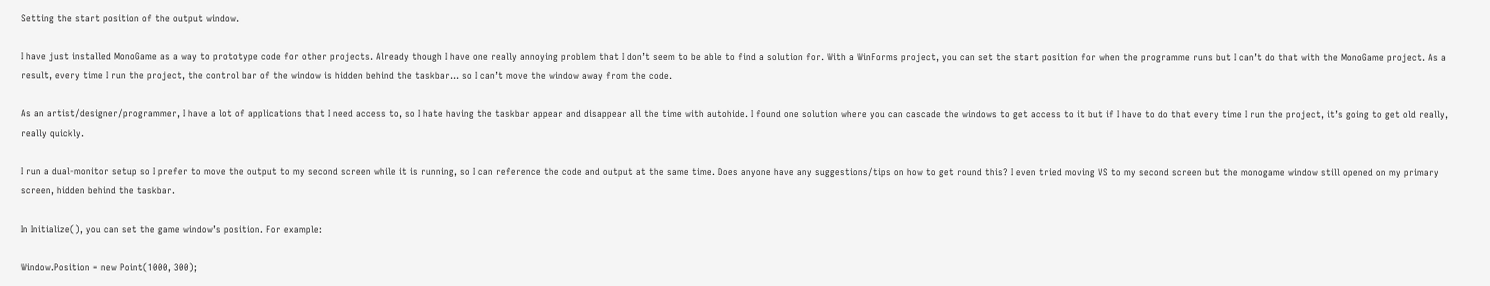Setting the start position of the output window.

I have just installed MonoGame as a way to prototype code for other projects. Already though I have one really annoying problem that I don’t seem to be able to find a solution for. With a WinForms project, you can set the start position for when the programme runs but I can’t do that with the MonoGame project. As a result, every time I run the project, the control bar of the window is hidden behind the taskbar… so I can’t move the window away from the code.

As an artist/designer/programmer, I have a lot of applications that I need access to, so I hate having the taskbar appear and disappear all the time with autohide. I found one solution where you can cascade the windows to get access to it but if I have to do that every time I run the project, it’s going to get old really, really quickly.

I run a dual-monitor setup so I prefer to move the output to my second screen while it is running, so I can reference the code and output at the same time. Does anyone have any suggestions/tips on how to get round this? I even tried moving VS to my second screen but the monogame window still opened on my primary screen, hidden behind the taskbar.

In Initialize(), you can set the game window’s position. For example:

Window.Position = new Point(1000, 300);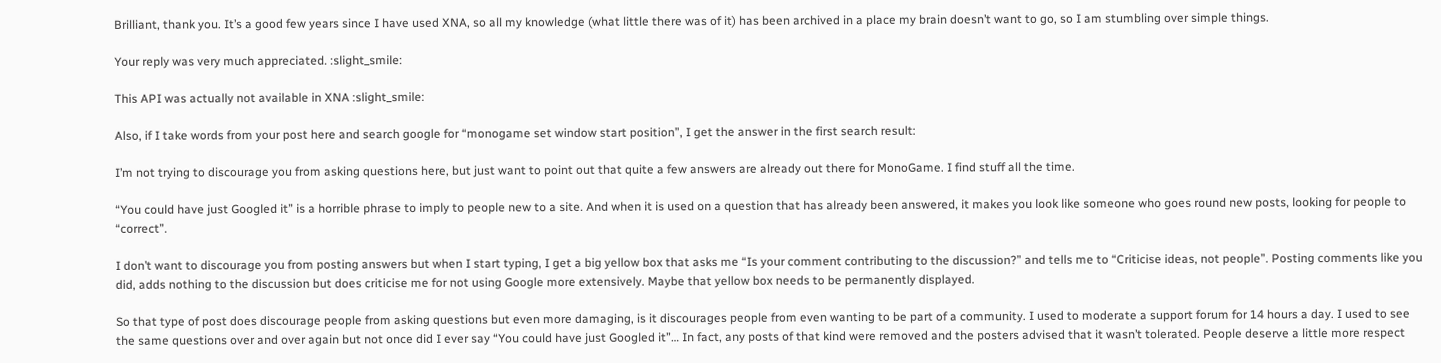Brilliant, thank you. It’s a good few years since I have used XNA, so all my knowledge (what little there was of it) has been archived in a place my brain doesn’t want to go, so I am stumbling over simple things.

Your reply was very much appreciated. :slight_smile:

This API was actually not available in XNA :slight_smile:

Also, if I take words from your post here and search google for “monogame set window start position”, I get the answer in the first search result:

I’m not trying to discourage you from asking questions here, but just want to point out that quite a few answers are already out there for MonoGame. I find stuff all the time.

“You could have just Googled it” is a horrible phrase to imply to people new to a site. And when it is used on a question that has already been answered, it makes you look like someone who goes round new posts, looking for people to “correct”.

I don’t want to discourage you from posting answers but when I start typing, I get a big yellow box that asks me “Is your comment contributing to the discussion?” and tells me to “Criticise ideas, not people”. Posting comments like you did, adds nothing to the discussion but does criticise me for not using Google more extensively. Maybe that yellow box needs to be permanently displayed.

So that type of post does discourage people from asking questions but even more damaging, is it discourages people from even wanting to be part of a community. I used to moderate a support forum for 14 hours a day. I used to see the same questions over and over again but not once did I ever say “You could have just Googled it”… In fact, any posts of that kind were removed and the posters advised that it wasn’t tolerated. People deserve a little more respect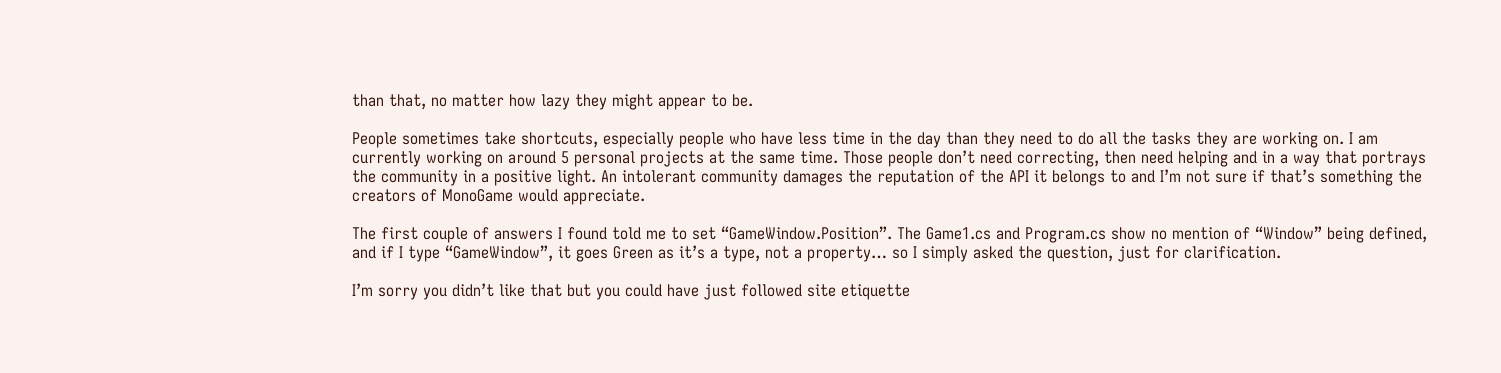than that, no matter how lazy they might appear to be.

People sometimes take shortcuts, especially people who have less time in the day than they need to do all the tasks they are working on. I am currently working on around 5 personal projects at the same time. Those people don’t need correcting, then need helping and in a way that portrays the community in a positive light. An intolerant community damages the reputation of the API it belongs to and I’m not sure if that’s something the creators of MonoGame would appreciate.

The first couple of answers I found told me to set “GameWindow.Position”. The Game1.cs and Program.cs show no mention of “Window” being defined, and if I type “GameWindow”, it goes Green as it’s a type, not a property… so I simply asked the question, just for clarification.

I’m sorry you didn’t like that but you could have just followed site etiquette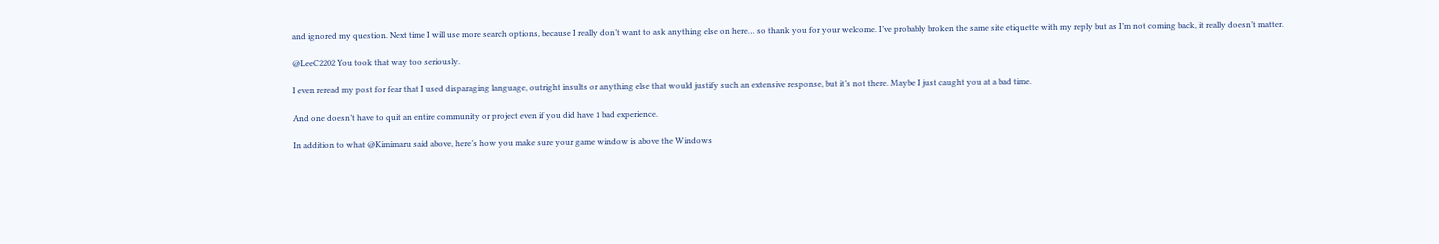and ignored my question. Next time I will use more search options, because I really don’t want to ask anything else on here… so thank you for your welcome. I’ve probably broken the same site etiquette with my reply but as I’m not coming back, it really doesn’t matter.

@LeeC2202 You took that way too seriously.

I even reread my post for fear that I used disparaging language, outright insults or anything else that would justify such an extensive response, but it’s not there. Maybe I just caught you at a bad time.

And one doesn’t have to quit an entire community or project even if you did have 1 bad experience.

In addition to what @Kimimaru said above, here’s how you make sure your game window is above the Windows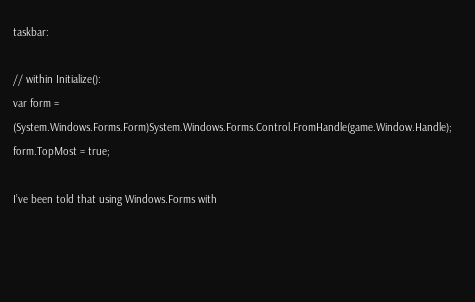taskbar:

// within Initialize():
var form = (System.Windows.Forms.Form)System.Windows.Forms.Control.FromHandle(game.Window.Handle);
form.TopMost = true;

I’ve been told that using Windows.Forms with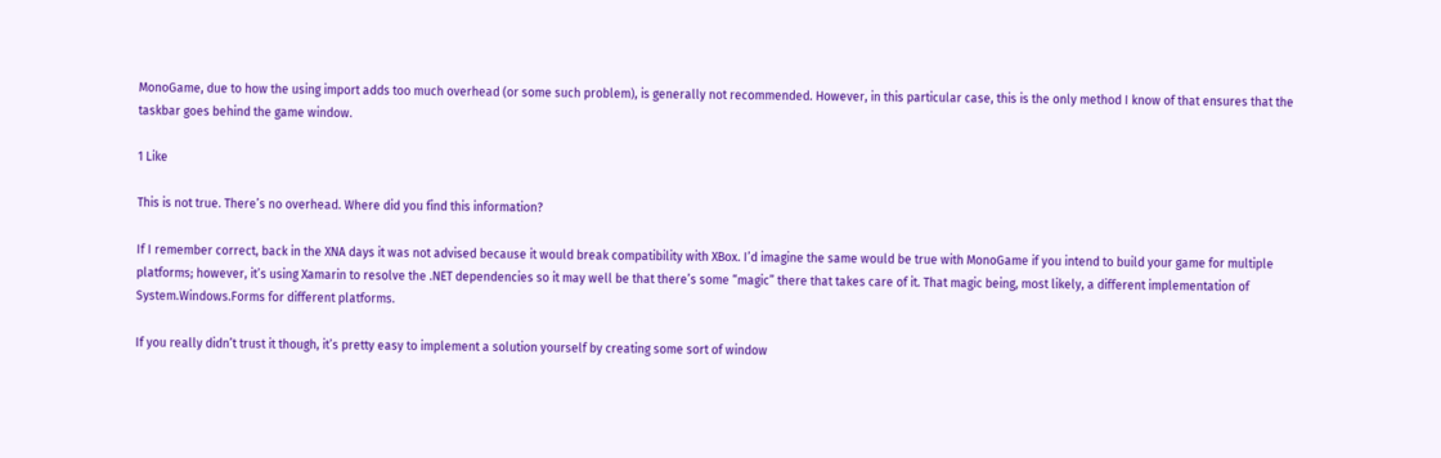MonoGame, due to how the using import adds too much overhead (or some such problem), is generally not recommended. However, in this particular case, this is the only method I know of that ensures that the taskbar goes behind the game window.

1 Like

This is not true. There’s no overhead. Where did you find this information?

If I remember correct, back in the XNA days it was not advised because it would break compatibility with XBox. I’d imagine the same would be true with MonoGame if you intend to build your game for multiple platforms; however, it’s using Xamarin to resolve the .NET dependencies so it may well be that there’s some “magic” there that takes care of it. That magic being, most likely, a different implementation of System.Windows.Forms for different platforms.

If you really didn’t trust it though, it’s pretty easy to implement a solution yourself by creating some sort of window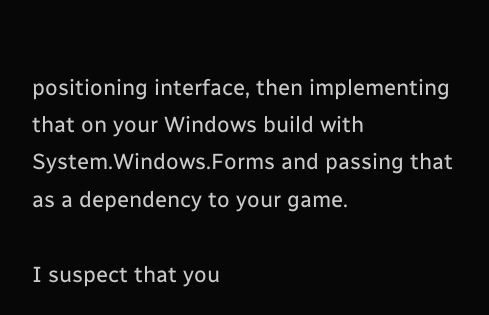positioning interface, then implementing that on your Windows build with System.Windows.Forms and passing that as a dependency to your game.

I suspect that you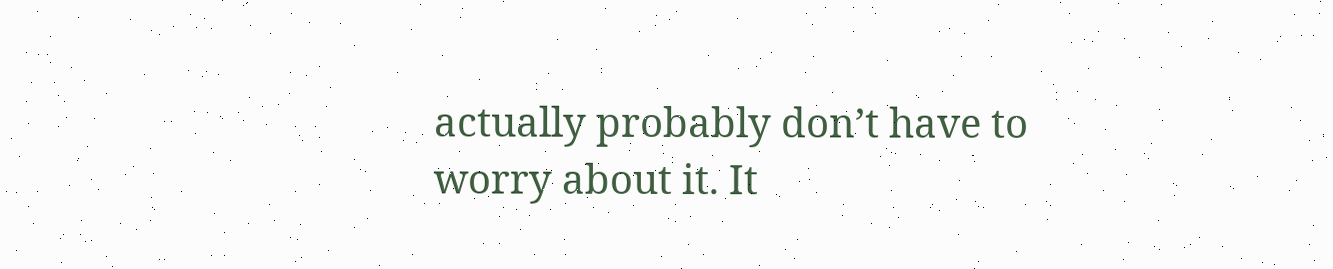actually probably don’t have to worry about it. It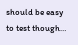should be easy to test though…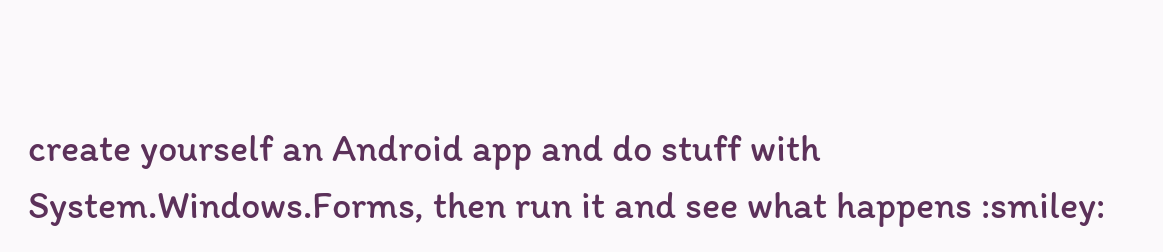create yourself an Android app and do stuff with System.Windows.Forms, then run it and see what happens :smiley: